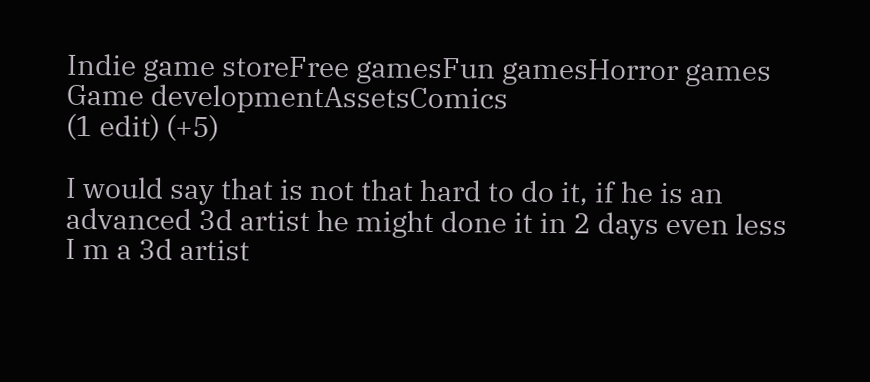Indie game storeFree gamesFun gamesHorror games
Game developmentAssetsComics
(1 edit) (+5)

I would say that is not that hard to do it, if he is an advanced 3d artist he might done it in 2 days even less
I m a 3d artist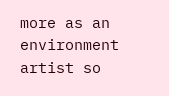more as an environment artist so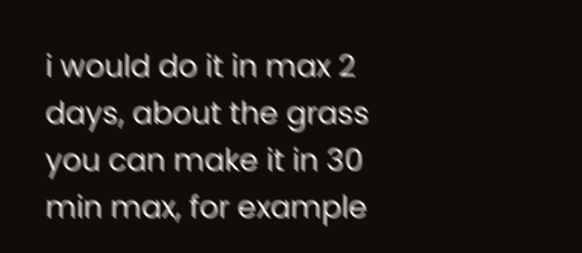i would do it in max 2 days, about the grass you can make it in 30 min max, for example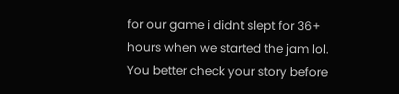for our game i didnt slept for 36+ hours when we started the jam lol. You better check your story before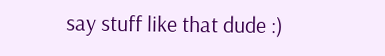say stuff like that dude :)